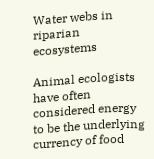Water webs in riparian ecosystems

Animal ecologists have often considered energy to be the underlying currency of food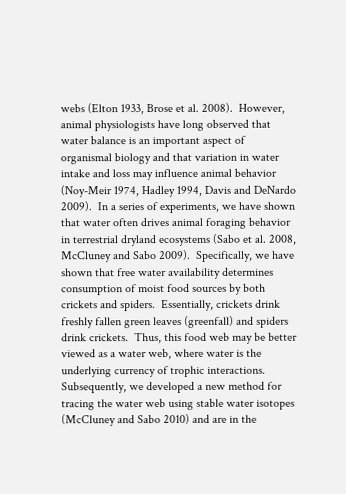webs (Elton 1933, Brose et al. 2008).  However, animal physiologists have long observed that water balance is an important aspect of organismal biology and that variation in water intake and loss may influence animal behavior (Noy-Meir 1974, Hadley 1994, Davis and DeNardo 2009).  In a series of experiments, we have shown that water often drives animal foraging behavior in terrestrial dryland ecosystems (Sabo et al. 2008, McCluney and Sabo 2009).  Specifically, we have shown that free water availability determines consumption of moist food sources by both crickets and spiders.  Essentially, crickets drink freshly fallen green leaves (greenfall) and spiders drink crickets.  Thus, this food web may be better viewed as a water web, where water is the underlying currency of trophic interactions.  Subsequently, we developed a new method for tracing the water web using stable water isotopes (McCluney and Sabo 2010) and are in the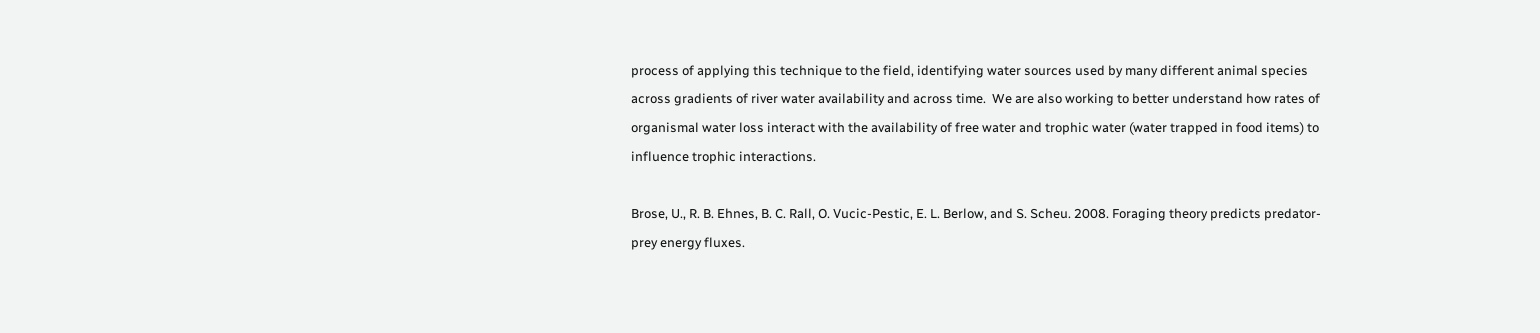process of applying this technique to the field, identifying water sources used by many different animal species across gradients of river water availability and across time.  We are also working to better understand how rates of organismal water loss interact with the availability of free water and trophic water (water trapped in food items) to influence trophic interactions.

Brose, U., R. B. Ehnes, B. C. Rall, O. Vucic-Pestic, E. L. Berlow, and S. Scheu. 2008. Foraging theory predicts predator-prey energy fluxes.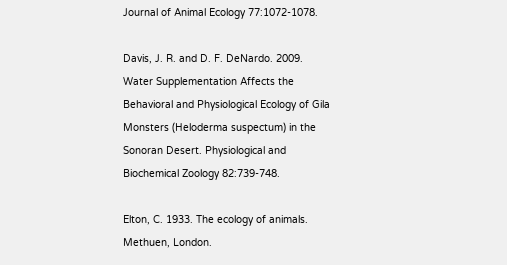Journal of Animal Ecology 77:1072-1078.

Davis, J. R. and D. F. DeNardo. 2009. Water Supplementation Affects the Behavioral and Physiological Ecology of Gila Monsters (Heloderma suspectum) in the Sonoran Desert. Physiological and Biochemical Zoology 82:739-748.

Elton, C. 1933. The ecology of animals. Methuen, London.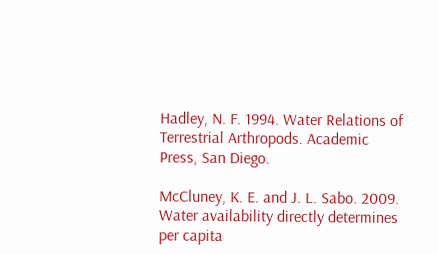Hadley, N. F. 1994. Water Relations of Terrestrial Arthropods. Academic Press, San Diego.

McCluney, K. E. and J. L. Sabo. 2009. Water availability directly determines per capita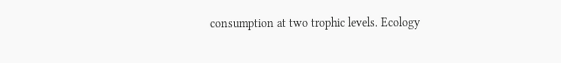consumption at two trophic levels. Ecology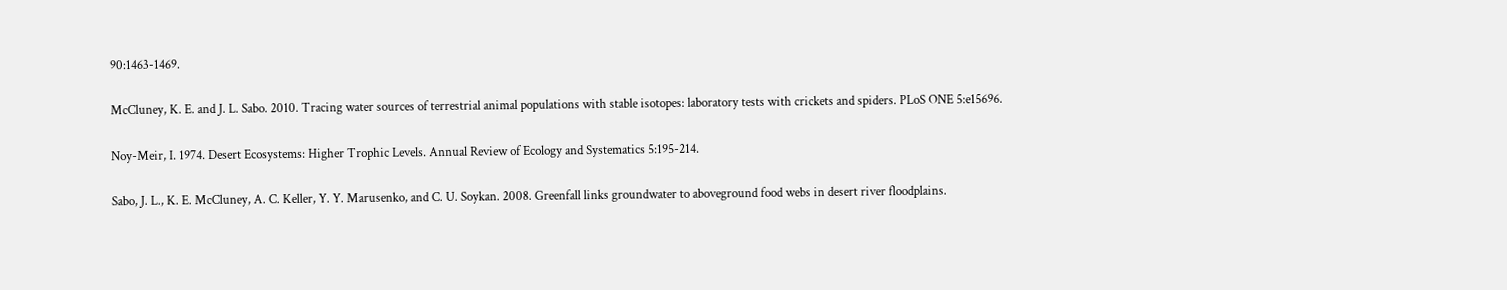90:1463-1469.

McCluney, K. E. and J. L. Sabo. 2010. Tracing water sources of terrestrial animal populations with stable isotopes: laboratory tests with crickets and spiders. PLoS ONE 5:e15696.

Noy-Meir, I. 1974. Desert Ecosystems: Higher Trophic Levels. Annual Review of Ecology and Systematics 5:195-214.

Sabo, J. L., K. E. McCluney, A. C. Keller, Y. Y. Marusenko, and C. U. Soykan. 2008. Greenfall links groundwater to aboveground food webs in desert river floodplains.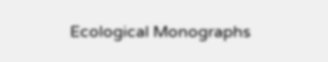Ecological Monographs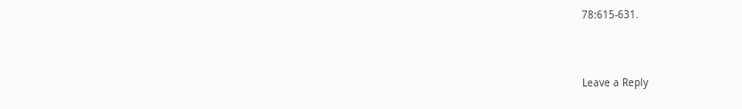78:615-631.



Leave a Reply